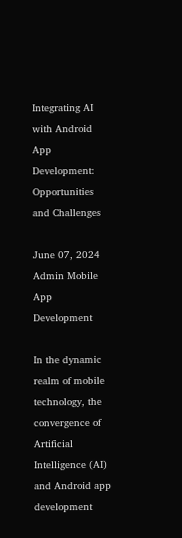Integrating AI with Android App Development: Opportunities and Challenges

June 07, 2024 Admin Mobile App Development

In the dynamic realm of mobile technology, the convergence of Artificial Intelligence (AI) and Android app development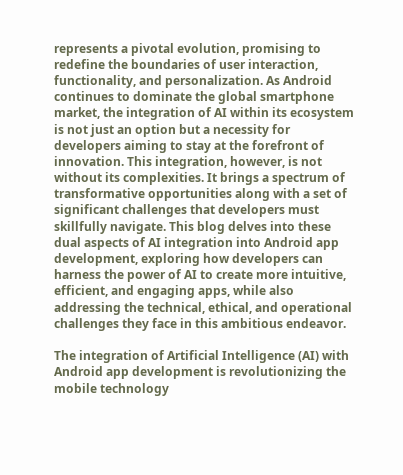represents a pivotal evolution, promising to redefine the boundaries of user interaction, functionality, and personalization. As Android continues to dominate the global smartphone market, the integration of AI within its ecosystem is not just an option but a necessity for developers aiming to stay at the forefront of innovation. This integration, however, is not without its complexities. It brings a spectrum of transformative opportunities along with a set of significant challenges that developers must skillfully navigate. This blog delves into these dual aspects of AI integration into Android app development, exploring how developers can harness the power of AI to create more intuitive, efficient, and engaging apps, while also addressing the technical, ethical, and operational challenges they face in this ambitious endeavor.

The integration of Artificial Intelligence (AI) with Android app development is revolutionizing the mobile technology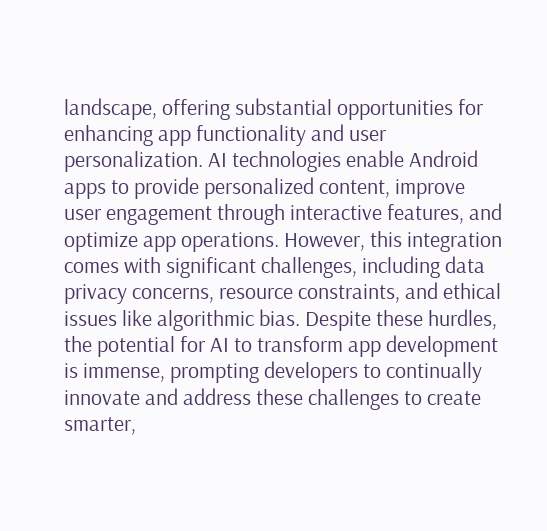landscape, offering substantial opportunities for enhancing app functionality and user personalization. AI technologies enable Android apps to provide personalized content, improve user engagement through interactive features, and optimize app operations. However, this integration comes with significant challenges, including data privacy concerns, resource constraints, and ethical issues like algorithmic bias. Despite these hurdles, the potential for AI to transform app development is immense, prompting developers to continually innovate and address these challenges to create smarter,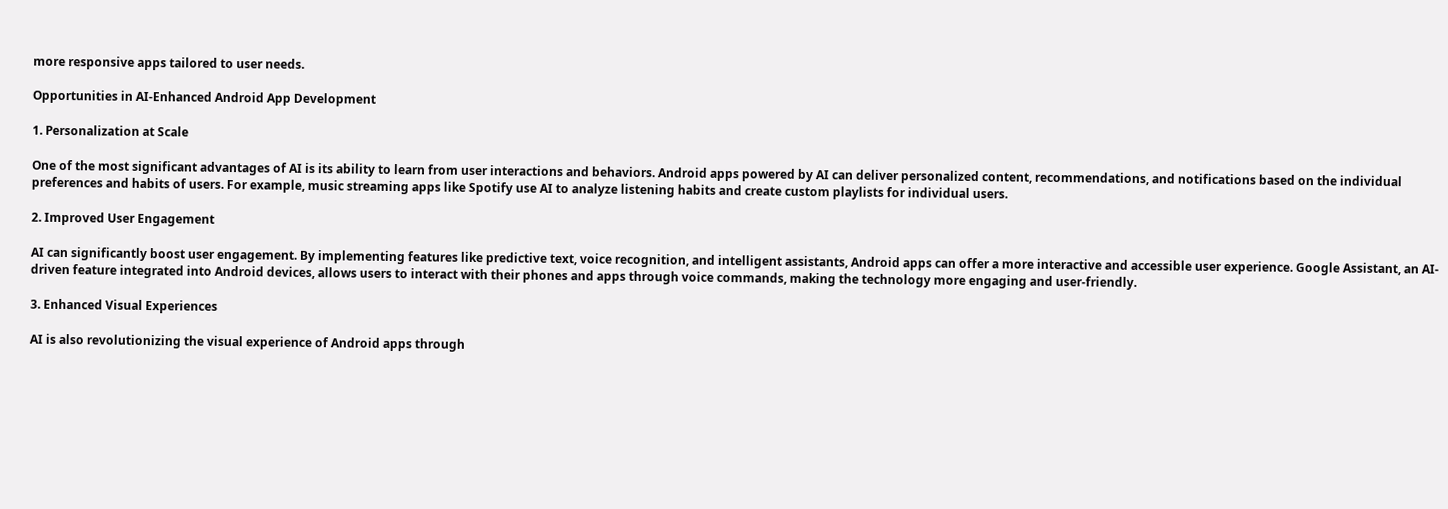more responsive apps tailored to user needs.

Opportunities in AI-Enhanced Android App Development

1. Personalization at Scale

One of the most significant advantages of AI is its ability to learn from user interactions and behaviors. Android apps powered by AI can deliver personalized content, recommendations, and notifications based on the individual preferences and habits of users. For example, music streaming apps like Spotify use AI to analyze listening habits and create custom playlists for individual users.

2. Improved User Engagement

AI can significantly boost user engagement. By implementing features like predictive text, voice recognition, and intelligent assistants, Android apps can offer a more interactive and accessible user experience. Google Assistant, an AI-driven feature integrated into Android devices, allows users to interact with their phones and apps through voice commands, making the technology more engaging and user-friendly.

3. Enhanced Visual Experiences

AI is also revolutionizing the visual experience of Android apps through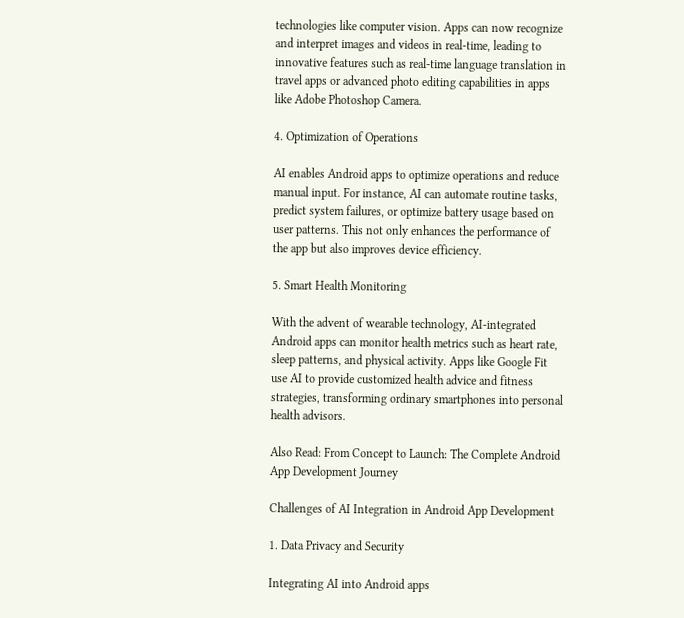technologies like computer vision. Apps can now recognize and interpret images and videos in real-time, leading to innovative features such as real-time language translation in travel apps or advanced photo editing capabilities in apps like Adobe Photoshop Camera.

4. Optimization of Operations

AI enables Android apps to optimize operations and reduce manual input. For instance, AI can automate routine tasks, predict system failures, or optimize battery usage based on user patterns. This not only enhances the performance of the app but also improves device efficiency.

5. Smart Health Monitoring

With the advent of wearable technology, AI-integrated Android apps can monitor health metrics such as heart rate, sleep patterns, and physical activity. Apps like Google Fit use AI to provide customized health advice and fitness strategies, transforming ordinary smartphones into personal health advisors.

Also Read: From Concept to Launch: The Complete Android App Development Journey

Challenges of AI Integration in Android App Development

1. Data Privacy and Security

Integrating AI into Android apps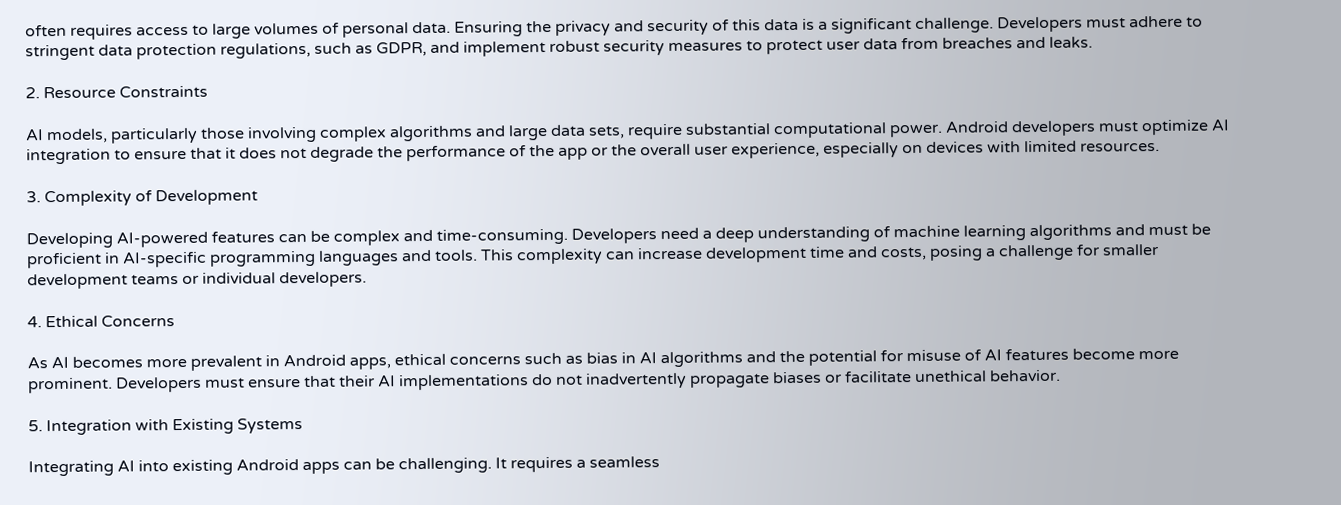often requires access to large volumes of personal data. Ensuring the privacy and security of this data is a significant challenge. Developers must adhere to stringent data protection regulations, such as GDPR, and implement robust security measures to protect user data from breaches and leaks.

2. Resource Constraints

AI models, particularly those involving complex algorithms and large data sets, require substantial computational power. Android developers must optimize AI integration to ensure that it does not degrade the performance of the app or the overall user experience, especially on devices with limited resources.

3. Complexity of Development

Developing AI-powered features can be complex and time-consuming. Developers need a deep understanding of machine learning algorithms and must be proficient in AI-specific programming languages and tools. This complexity can increase development time and costs, posing a challenge for smaller development teams or individual developers.

4. Ethical Concerns

As AI becomes more prevalent in Android apps, ethical concerns such as bias in AI algorithms and the potential for misuse of AI features become more prominent. Developers must ensure that their AI implementations do not inadvertently propagate biases or facilitate unethical behavior.

5. Integration with Existing Systems

Integrating AI into existing Android apps can be challenging. It requires a seamless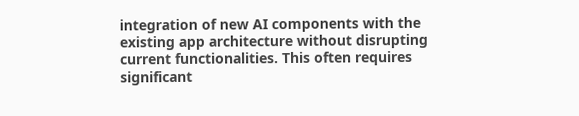integration of new AI components with the existing app architecture without disrupting current functionalities. This often requires significant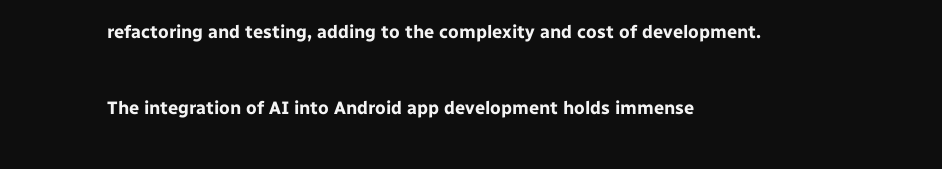refactoring and testing, adding to the complexity and cost of development.


The integration of AI into Android app development holds immense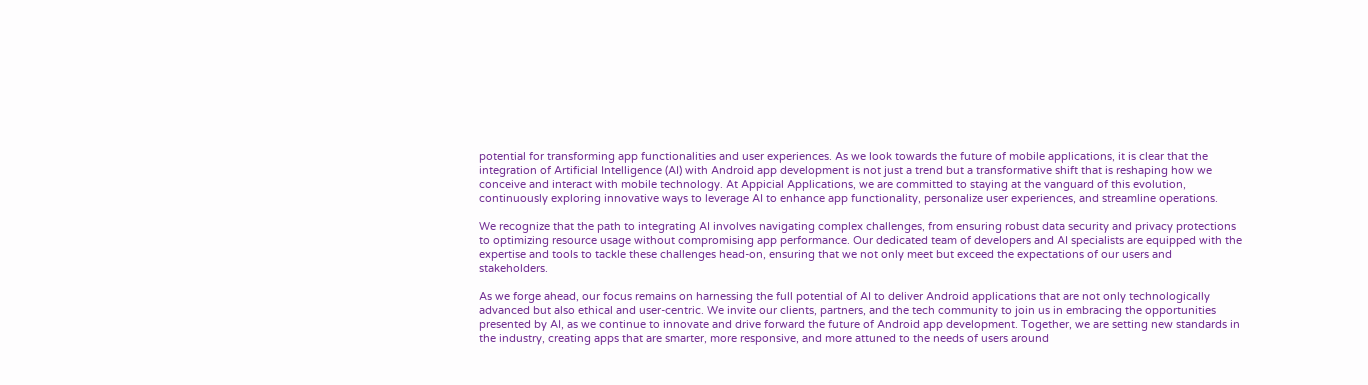potential for transforming app functionalities and user experiences. As we look towards the future of mobile applications, it is clear that the integration of Artificial Intelligence (AI) with Android app development is not just a trend but a transformative shift that is reshaping how we conceive and interact with mobile technology. At Appicial Applications, we are committed to staying at the vanguard of this evolution, continuously exploring innovative ways to leverage AI to enhance app functionality, personalize user experiences, and streamline operations.

We recognize that the path to integrating AI involves navigating complex challenges, from ensuring robust data security and privacy protections to optimizing resource usage without compromising app performance. Our dedicated team of developers and AI specialists are equipped with the expertise and tools to tackle these challenges head-on, ensuring that we not only meet but exceed the expectations of our users and stakeholders.

As we forge ahead, our focus remains on harnessing the full potential of AI to deliver Android applications that are not only technologically advanced but also ethical and user-centric. We invite our clients, partners, and the tech community to join us in embracing the opportunities presented by AI, as we continue to innovate and drive forward the future of Android app development. Together, we are setting new standards in the industry, creating apps that are smarter, more responsive, and more attuned to the needs of users around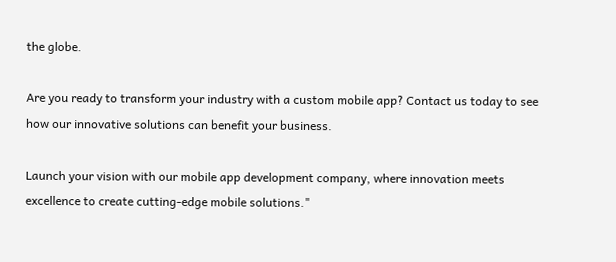the globe.

Are you ready to transform your industry with a custom mobile app? Contact us today to see how our innovative solutions can benefit your business.

Launch your vision with our mobile app development company, where innovation meets excellence to create cutting-edge mobile solutions."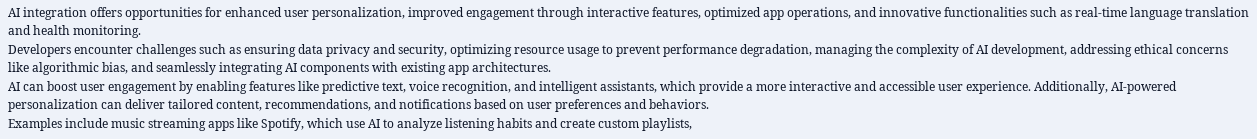AI integration offers opportunities for enhanced user personalization, improved engagement through interactive features, optimized app operations, and innovative functionalities such as real-time language translation and health monitoring.
Developers encounter challenges such as ensuring data privacy and security, optimizing resource usage to prevent performance degradation, managing the complexity of AI development, addressing ethical concerns like algorithmic bias, and seamlessly integrating AI components with existing app architectures.
AI can boost user engagement by enabling features like predictive text, voice recognition, and intelligent assistants, which provide a more interactive and accessible user experience. Additionally, AI-powered personalization can deliver tailored content, recommendations, and notifications based on user preferences and behaviors.
Examples include music streaming apps like Spotify, which use AI to analyze listening habits and create custom playlists,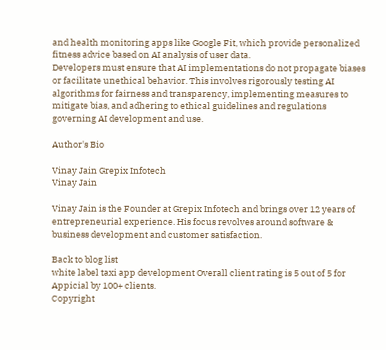and health monitoring apps like Google Fit, which provide personalized fitness advice based on AI analysis of user data.
Developers must ensure that AI implementations do not propagate biases or facilitate unethical behavior. This involves rigorously testing AI algorithms for fairness and transparency, implementing measures to mitigate bias, and adhering to ethical guidelines and regulations governing AI development and use.

Author's Bio

Vinay Jain Grepix Infotech
Vinay Jain

Vinay Jain is the Founder at Grepix Infotech and brings over 12 years of entrepreneurial experience. His focus revolves around software & business development and customer satisfaction.

Back to blog list
white label taxi app development Overall client rating is 5 out of 5 for Appicial by 100+ clients.
Copyright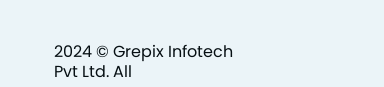2024 © Grepix Infotech Pvt Ltd. All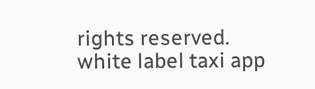rights reserved.
white label taxi app